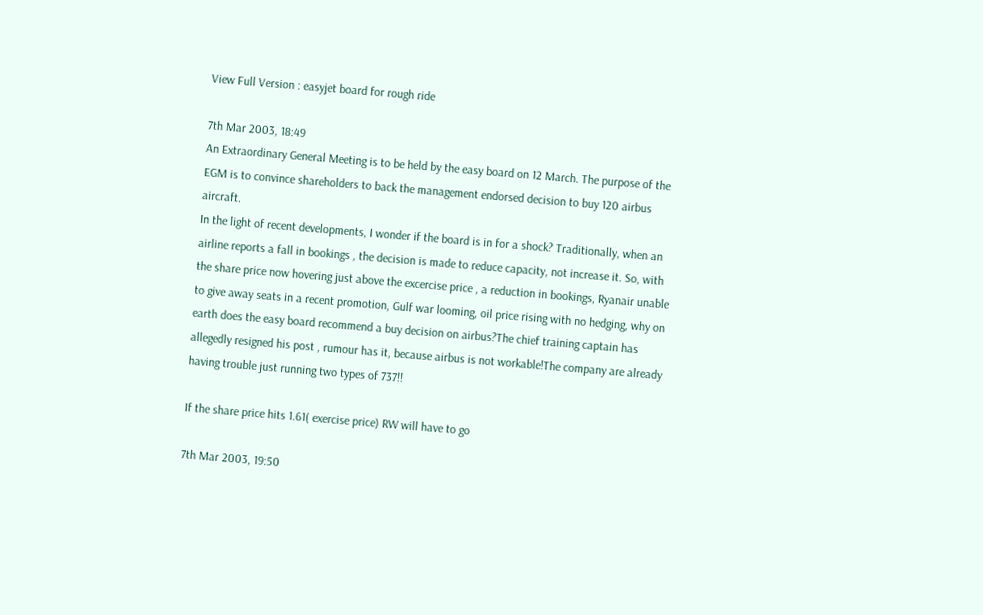View Full Version : easyjet board for rough ride

7th Mar 2003, 18:49
An Extraordinary General Meeting is to be held by the easy board on 12 March. The purpose of the EGM is to convince shareholders to back the management endorsed decision to buy 120 airbus aircraft.
In the light of recent developments, I wonder if the board is in for a shock? Traditionally, when an airline reports a fall in bookings , the decision is made to reduce capacity, not increase it. So, with the share price now hovering just above the excercise price , a reduction in bookings, Ryanair unable to give away seats in a recent promotion, Gulf war looming, oil price rising with no hedging, why on earth does the easy board recommend a buy decision on airbus?The chief training captain has allegedly resigned his post , rumour has it, because airbus is not workable!The company are already having trouble just running two types of 737!!

If the share price hits 1.61( exercise price) RW will have to go

7th Mar 2003, 19:50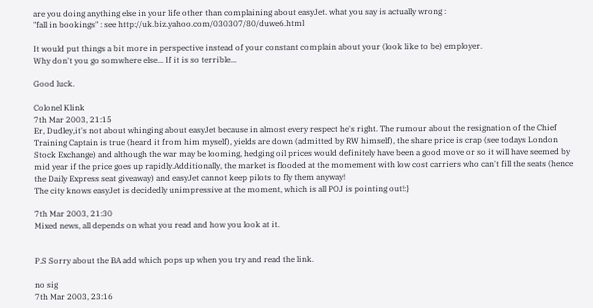are you doing anything else in your life other than complaining about easyJet. what you say is actually wrong :
"fall in bookings" : see http://uk.biz.yahoo.com/030307/80/duwe6.html

It would put things a bit more in perspective instead of your constant complain about your (look like to be) employer.
Why don't you go somwhere else... If it is so terrible...

Good luck.

Colonel Klink
7th Mar 2003, 21:15
Er, Dudley,it's not about whinging about easyJet because in almost every respect he's right. The rumour about the resignation of the Chief Training Captain is true (heard it from him myself), yields are down (admitted by RW himself), the share price is crap (see todays London Stock Exchange) and although the war may be looming, hedging oil prices would definitely have been a good move or so it will have seemed by mid year if the price goes up rapidly.Additionally, the market is flooded at the momement with low cost carriers who can't fill the seats (hence the Daily Express seat giveaway) and easyJet cannot keep pilots to fly them anyway!
The city knows easyJet is decidedly unimpressive at the moment, which is all POJ is pointing out!:}

7th Mar 2003, 21:30
Mixed news, all depends on what you read and how you look at it.


P.S Sorry about the BA add which pops up when you try and read the link.

no sig
7th Mar 2003, 23:16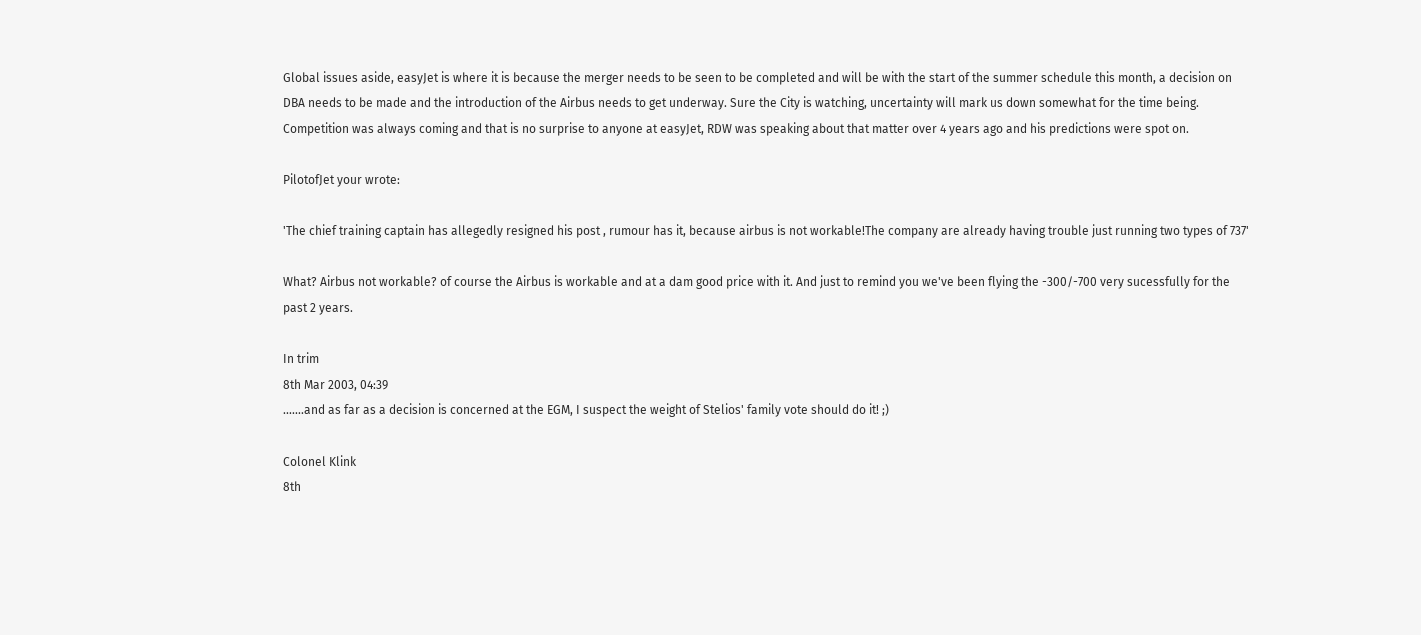Global issues aside, easyJet is where it is because the merger needs to be seen to be completed and will be with the start of the summer schedule this month, a decision on DBA needs to be made and the introduction of the Airbus needs to get underway. Sure the City is watching, uncertainty will mark us down somewhat for the time being. Competition was always coming and that is no surprise to anyone at easyJet, RDW was speaking about that matter over 4 years ago and his predictions were spot on.

PilotofJet your wrote:

'The chief training captain has allegedly resigned his post , rumour has it, because airbus is not workable!The company are already having trouble just running two types of 737'

What? Airbus not workable? of course the Airbus is workable and at a dam good price with it. And just to remind you we've been flying the -300/-700 very sucessfully for the past 2 years.

In trim
8th Mar 2003, 04:39
.......and as far as a decision is concerned at the EGM, I suspect the weight of Stelios' family vote should do it! ;)

Colonel Klink
8th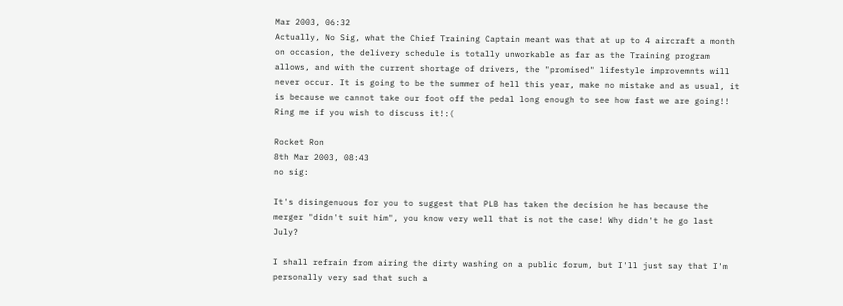Mar 2003, 06:32
Actually, No Sig, what the Chief Training Captain meant was that at up to 4 aircraft a month on occasion, the delivery schedule is totally unworkable as far as the Training program allows, and with the current shortage of drivers, the "promised" lifestyle improvemnts will never occur. It is going to be the summer of hell this year, make no mistake and as usual, it is because we cannot take our foot off the pedal long enough to see how fast we are going!! Ring me if you wish to discuss it!:(

Rocket Ron
8th Mar 2003, 08:43
no sig:

It's disingenuous for you to suggest that PLB has taken the decision he has because the merger "didn't suit him", you know very well that is not the case! Why didn't he go last July?

I shall refrain from airing the dirty washing on a public forum, but I'll just say that I'm personally very sad that such a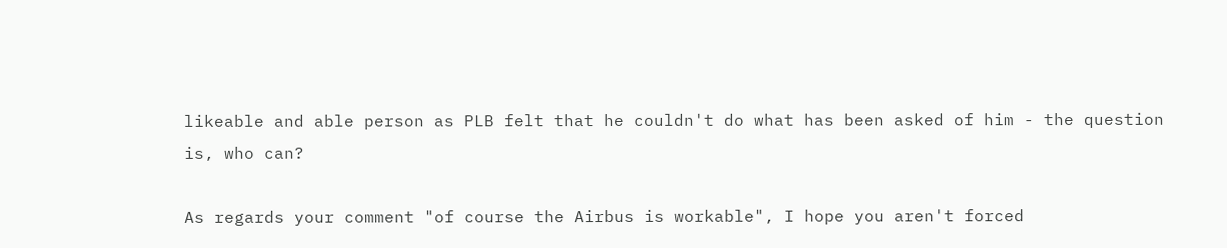likeable and able person as PLB felt that he couldn't do what has been asked of him - the question is, who can?

As regards your comment "of course the Airbus is workable", I hope you aren't forced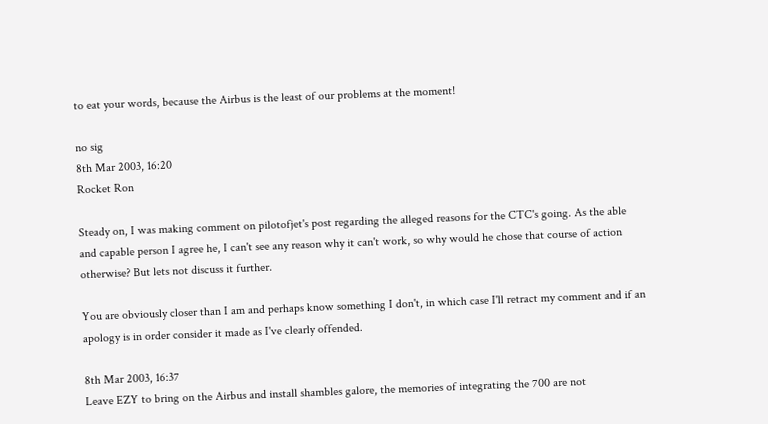to eat your words, because the Airbus is the least of our problems at the moment!

no sig
8th Mar 2003, 16:20
Rocket Ron

Steady on, I was making comment on pilotofjet's post regarding the alleged reasons for the CTC's going. As the able and capable person I agree he, I can't see any reason why it can't work, so why would he chose that course of action otherwise? But lets not discuss it further.

You are obviously closer than I am and perhaps know something I don't, in which case I'll retract my comment and if an apology is in order consider it made as I've clearly offended.

8th Mar 2003, 16:37
Leave EZY to bring on the Airbus and install shambles galore, the memories of integrating the 700 are not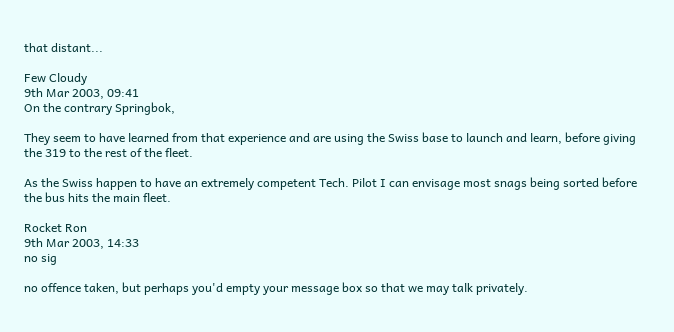that distant...

Few Cloudy
9th Mar 2003, 09:41
On the contrary Springbok,

They seem to have learned from that experience and are using the Swiss base to launch and learn, before giving the 319 to the rest of the fleet.

As the Swiss happen to have an extremely competent Tech. Pilot I can envisage most snags being sorted before the bus hits the main fleet.

Rocket Ron
9th Mar 2003, 14:33
no sig

no offence taken, but perhaps you'd empty your message box so that we may talk privately.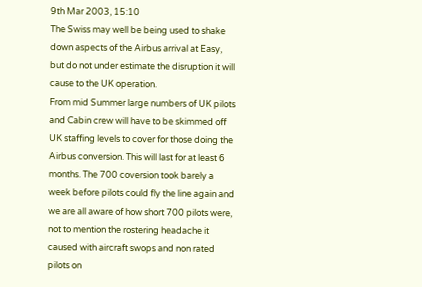9th Mar 2003, 15:10
The Swiss may well be being used to shake down aspects of the Airbus arrival at Easy, but do not under estimate the disruption it will cause to the UK operation.
From mid Summer large numbers of UK pilots and Cabin crew will have to be skimmed off UK staffing levels to cover for those doing the Airbus conversion. This will last for at least 6 months. The 700 coversion took barely a week before pilots could fly the line again and we are all aware of how short 700 pilots were, not to mention the rostering headache it caused with aircraft swops and non rated pilots on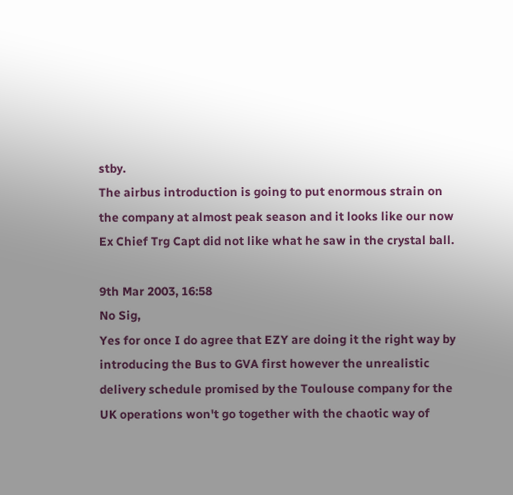stby.
The airbus introduction is going to put enormous strain on the company at almost peak season and it looks like our now Ex Chief Trg Capt did not like what he saw in the crystal ball.

9th Mar 2003, 16:58
No Sig,
Yes for once I do agree that EZY are doing it the right way by introducing the Bus to GVA first however the unrealistic delivery schedule promised by the Toulouse company for the UK operations won't go together with the chaotic way of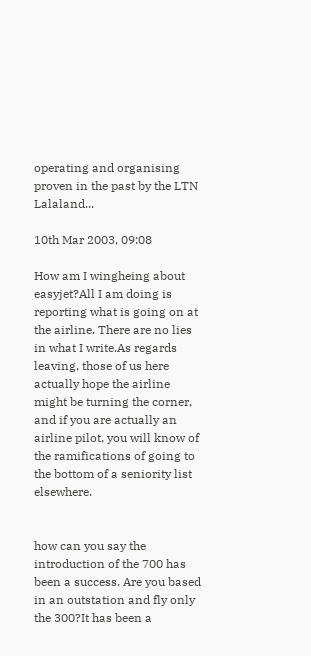operating and organising proven in the past by the LTN Lalaland...

10th Mar 2003, 09:08

How am I wingheing about easyjet?All I am doing is reporting what is going on at the airline. There are no lies in what I write.As regards leaving, those of us here actually hope the airline might be turning the corner, and if you are actually an airline pilot, you will know of the ramifications of going to the bottom of a seniority list elsewhere.


how can you say the introduction of the 700 has been a success. Are you based in an outstation and fly only the 300?It has been a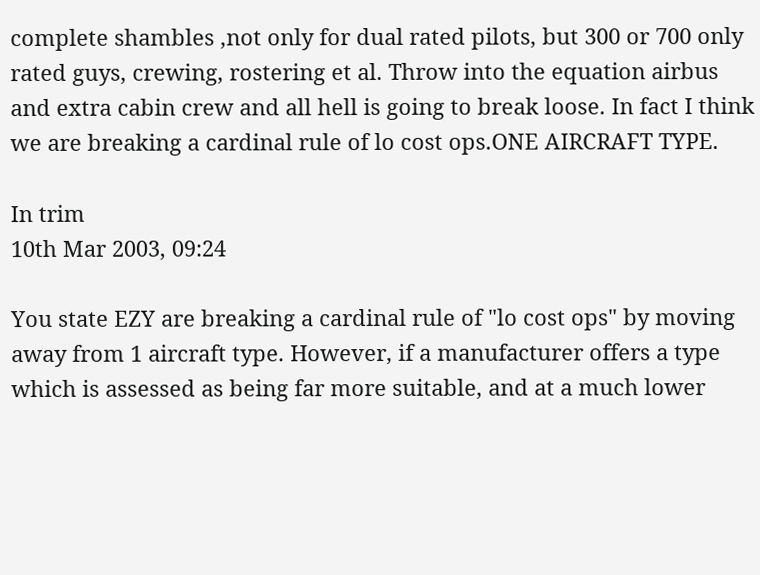complete shambles ,not only for dual rated pilots, but 300 or 700 only rated guys, crewing, rostering et al. Throw into the equation airbus and extra cabin crew and all hell is going to break loose. In fact I think we are breaking a cardinal rule of lo cost ops.ONE AIRCRAFT TYPE.

In trim
10th Mar 2003, 09:24

You state EZY are breaking a cardinal rule of "lo cost ops" by moving away from 1 aircraft type. However, if a manufacturer offers a type which is assessed as being far more suitable, and at a much lower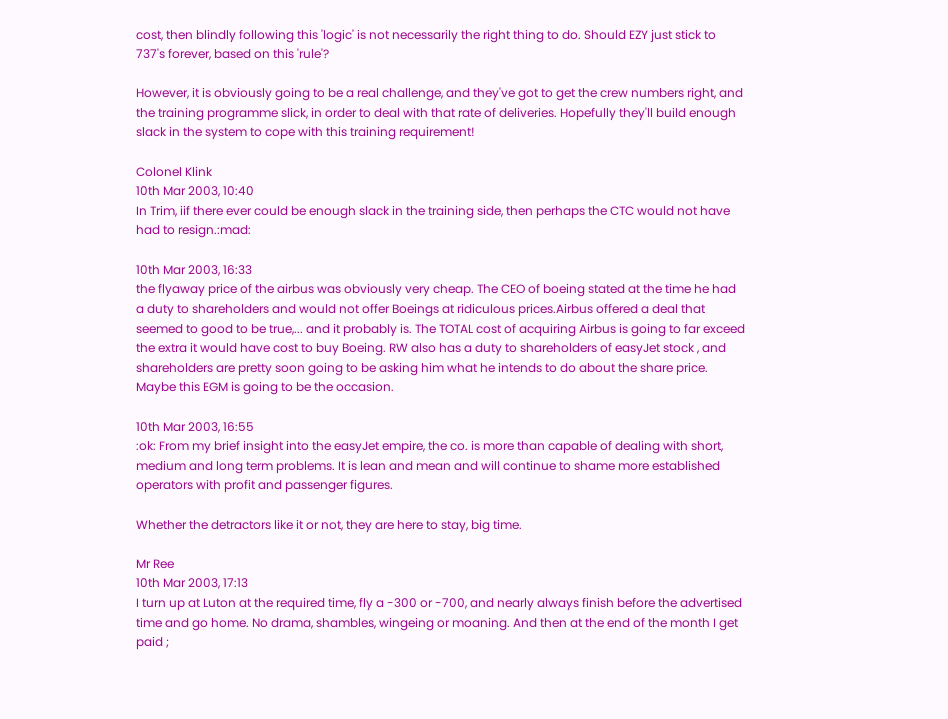cost, then blindly following this 'logic' is not necessarily the right thing to do. Should EZY just stick to 737's forever, based on this 'rule'?

However, it is obviously going to be a real challenge, and they've got to get the crew numbers right, and the training programme slick, in order to deal with that rate of deliveries. Hopefully they'll build enough slack in the system to cope with this training requirement!

Colonel Klink
10th Mar 2003, 10:40
In Trim, iif there ever could be enough slack in the training side, then perhaps the CTC would not have had to resign.:mad:

10th Mar 2003, 16:33
the flyaway price of the airbus was obviously very cheap. The CEO of boeing stated at the time he had a duty to shareholders and would not offer Boeings at ridiculous prices.Airbus offered a deal that seemed to good to be true,... and it probably is. The TOTAL cost of acquiring Airbus is going to far exceed the extra it would have cost to buy Boeing. RW also has a duty to shareholders of easyJet stock , and shareholders are pretty soon going to be asking him what he intends to do about the share price. Maybe this EGM is going to be the occasion.

10th Mar 2003, 16:55
:ok: From my brief insight into the easyJet empire, the co. is more than capable of dealing with short, medium and long term problems. It is lean and mean and will continue to shame more established operators with profit and passenger figures.

Whether the detractors like it or not, they are here to stay, big time.

Mr Ree
10th Mar 2003, 17:13
I turn up at Luton at the required time, fly a -300 or -700, and nearly always finish before the advertised time and go home. No drama, shambles, wingeing or moaning. And then at the end of the month I get paid ;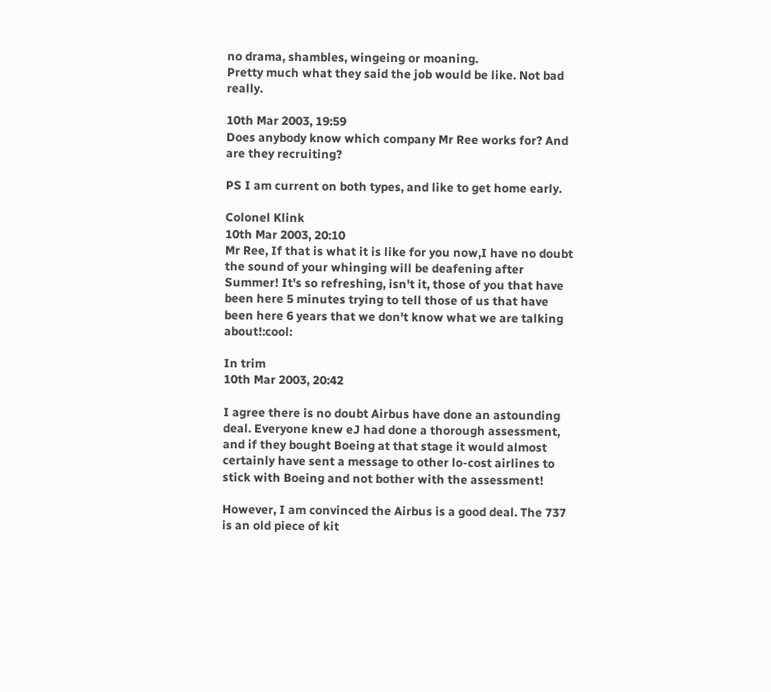no drama, shambles, wingeing or moaning.
Pretty much what they said the job would be like. Not bad really.

10th Mar 2003, 19:59
Does anybody know which company Mr Ree works for? And are they recruiting?

PS I am current on both types, and like to get home early.

Colonel Klink
10th Mar 2003, 20:10
Mr Ree, If that is what it is like for you now,I have no doubt the sound of your whinging will be deafening after Summer! It's so refreshing, isn't it, those of you that have been here 5 minutes trying to tell those of us that have been here 6 years that we don't know what we are talking about!:cool:

In trim
10th Mar 2003, 20:42

I agree there is no doubt Airbus have done an astounding deal. Everyone knew eJ had done a thorough assessment, and if they bought Boeing at that stage it would almost certainly have sent a message to other lo-cost airlines to stick with Boeing and not bother with the assessment!

However, I am convinced the Airbus is a good deal. The 737 is an old piece of kit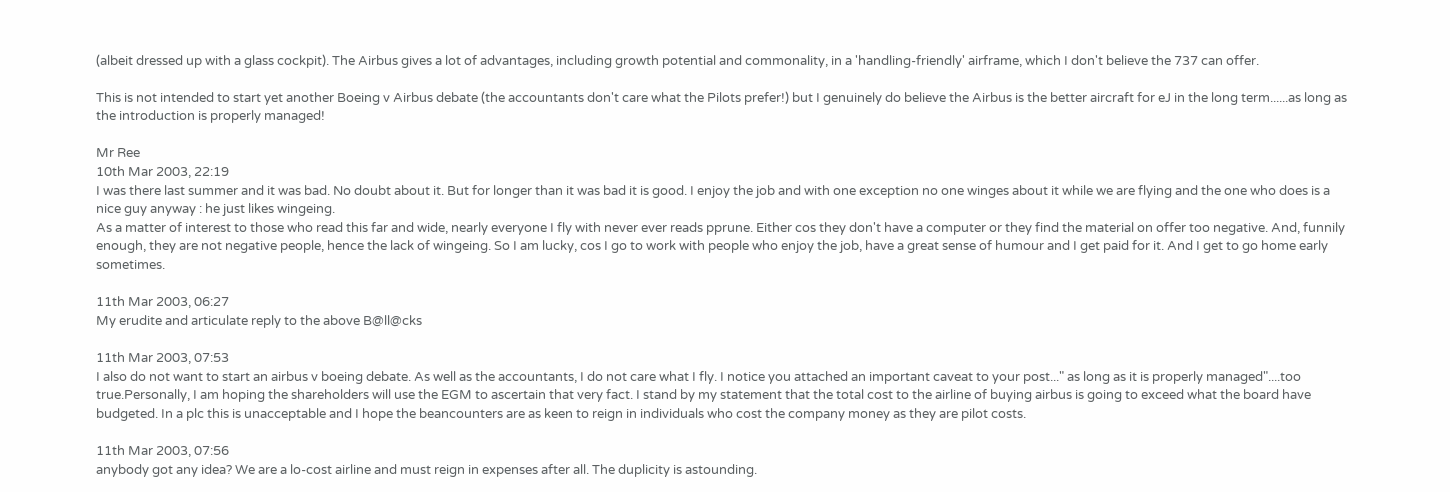(albeit dressed up with a glass cockpit). The Airbus gives a lot of advantages, including growth potential and commonality, in a 'handling-friendly' airframe, which I don't believe the 737 can offer.

This is not intended to start yet another Boeing v Airbus debate (the accountants don't care what the Pilots prefer!) but I genuinely do believe the Airbus is the better aircraft for eJ in the long term......as long as the introduction is properly managed!

Mr Ree
10th Mar 2003, 22:19
I was there last summer and it was bad. No doubt about it. But for longer than it was bad it is good. I enjoy the job and with one exception no one winges about it while we are flying and the one who does is a nice guy anyway : he just likes wingeing.
As a matter of interest to those who read this far and wide, nearly everyone I fly with never ever reads pprune. Either cos they don't have a computer or they find the material on offer too negative. And, funnily enough, they are not negative people, hence the lack of wingeing. So I am lucky, cos I go to work with people who enjoy the job, have a great sense of humour and I get paid for it. And I get to go home early sometimes.

11th Mar 2003, 06:27
My erudite and articulate reply to the above B@ll@cks

11th Mar 2003, 07:53
I also do not want to start an airbus v boeing debate. As well as the accountants, I do not care what I fly. I notice you attached an important caveat to your post..." as long as it is properly managed"....too true.Personally, I am hoping the shareholders will use the EGM to ascertain that very fact. I stand by my statement that the total cost to the airline of buying airbus is going to exceed what the board have budgeted. In a plc this is unacceptable and I hope the beancounters are as keen to reign in individuals who cost the company money as they are pilot costs.

11th Mar 2003, 07:56
anybody got any idea? We are a lo-cost airline and must reign in expenses after all. The duplicity is astounding.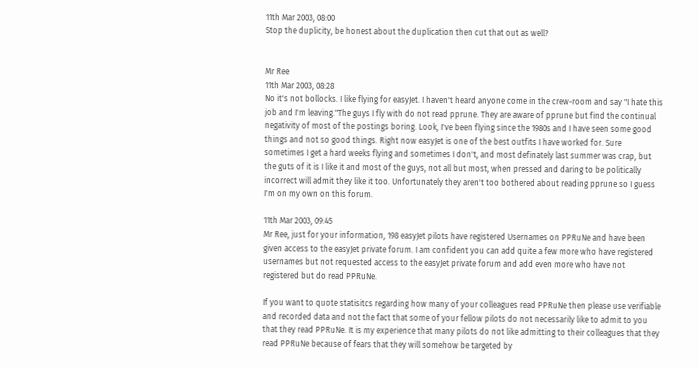11th Mar 2003, 08:00
Stop the duplicity, be honest about the duplication then cut that out as well?


Mr Ree
11th Mar 2003, 08:28
No it's not bollocks. I like flying for easyJet. I haven't heard anyone come in the crew-room and say "I hate this job and I'm leaving."The guys I fly with do not read pprune. They are aware of pprune but find the continual negativity of most of the postings boring. Look, I've been flying since the 1980s and I have seen some good things and not so good things. Right now easyJet is one of the best outfits I have worked for. Sure sometimes I get a hard weeks flying and sometimes I don't, and most definately last summer was crap, but the guts of it is I like it and most of the guys, not all but most, when pressed and daring to be politically incorrect will admit they like it too. Unfortunately they aren't too bothered about reading pprune so I guess I'm on my own on this forum.

11th Mar 2003, 09:45
Mr Ree, just for your information, 198 easyJet pilots have registered Usernames on PPRuNe and have been given access to the easyJet private forum. I am confident you can add quite a few more who have registered usernames but not requested access to the easyJet private forum and add even more who have not registered but do read PPRuNe.

If you want to quote statisitcs regarding how many of your colleagues read PPRuNe then please use verifiable and recorded data and not the fact that some of your fellow pilots do not necessarily like to admit to you that they read PPRuNe. It is my experience that many pilots do not like admitting to their colleagues that they read PPRuNe because of fears that they will somehow be targeted by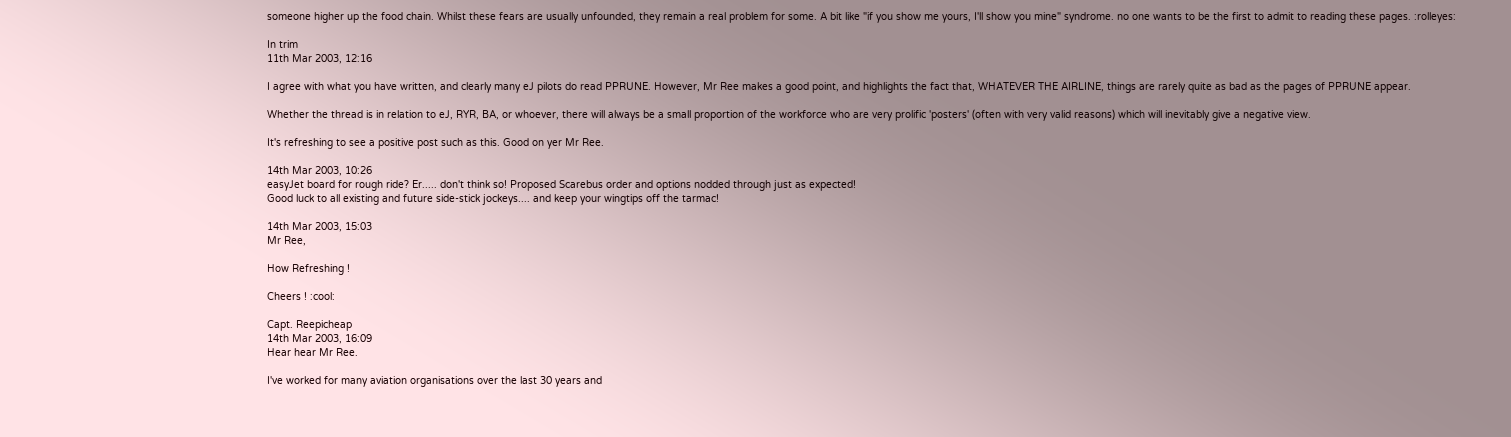someone higher up the food chain. Whilst these fears are usually unfounded, they remain a real problem for some. A bit like "if you show me yours, I'll show you mine" syndrome. no one wants to be the first to admit to reading these pages. :rolleyes:

In trim
11th Mar 2003, 12:16

I agree with what you have written, and clearly many eJ pilots do read PPRUNE. However, Mr Ree makes a good point, and highlights the fact that, WHATEVER THE AIRLINE, things are rarely quite as bad as the pages of PPRUNE appear.

Whether the thread is in relation to eJ, RYR, BA, or whoever, there will always be a small proportion of the workforce who are very prolific 'posters' (often with very valid reasons) which will inevitably give a negative view.

It's refreshing to see a positive post such as this. Good on yer Mr Ree.

14th Mar 2003, 10:26
easyJet board for rough ride? Er..... don't think so! Proposed Scarebus order and options nodded through just as expected!
Good luck to all existing and future side-stick jockeys.... and keep your wingtips off the tarmac!

14th Mar 2003, 15:03
Mr Ree,

How Refreshing !

Cheers ! :cool:

Capt. Reepicheap
14th Mar 2003, 16:09
Hear hear Mr Ree.

I've worked for many aviation organisations over the last 30 years and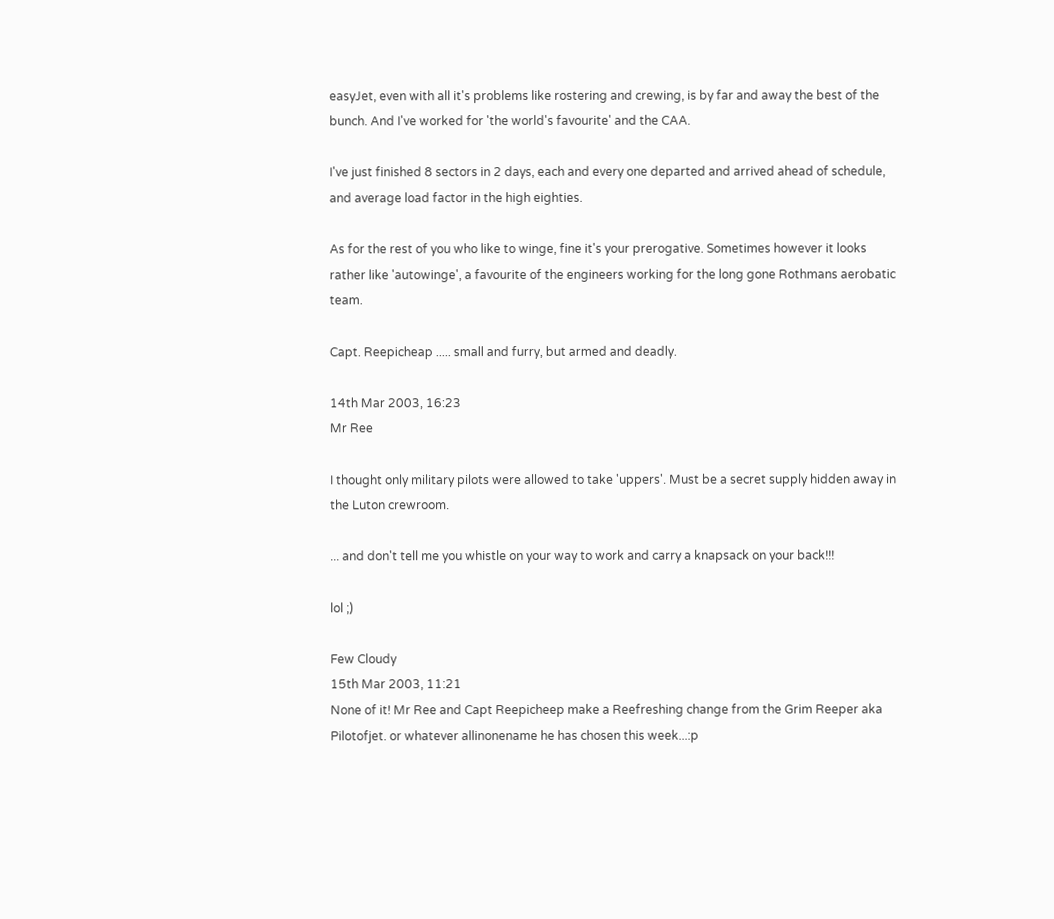easyJet, even with all it's problems like rostering and crewing, is by far and away the best of the bunch. And I've worked for 'the world's favourite' and the CAA.

I've just finished 8 sectors in 2 days, each and every one departed and arrived ahead of schedule, and average load factor in the high eighties.

As for the rest of you who like to winge, fine it's your prerogative. Sometimes however it looks rather like 'autowinge', a favourite of the engineers working for the long gone Rothmans aerobatic team.

Capt. Reepicheap ..... small and furry, but armed and deadly.

14th Mar 2003, 16:23
Mr Ree

I thought only military pilots were allowed to take 'uppers'. Must be a secret supply hidden away in the Luton crewroom.

... and don't tell me you whistle on your way to work and carry a knapsack on your back!!!

lol ;)

Few Cloudy
15th Mar 2003, 11:21
None of it! Mr Ree and Capt Reepicheep make a Reefreshing change from the Grim Reeper aka Pilotofjet. or whatever allinonename he has chosen this week...:p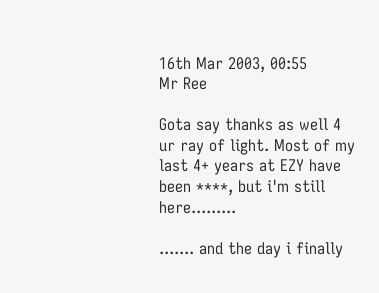16th Mar 2003, 00:55
Mr Ree

Gota say thanks as well 4 ur ray of light. Most of my last 4+ years at EZY have been ****, but i'm still here.........

....... and the day i finally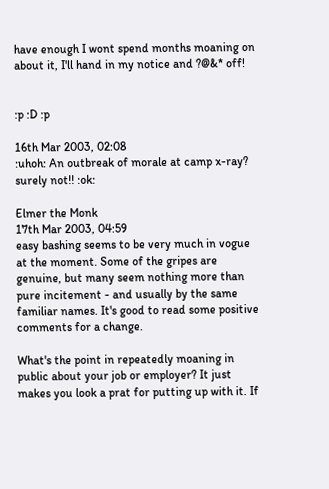have enough I wont spend months moaning on about it, I'll hand in my notice and ?@&* off!


:p :D :p

16th Mar 2003, 02:08
:uhoh: An outbreak of morale at camp x-ray? surely not!! :ok:

Elmer the Monk
17th Mar 2003, 04:59
easy bashing seems to be very much in vogue at the moment. Some of the gripes are genuine, but many seem nothing more than pure incitement - and usually by the same familiar names. It's good to read some positive comments for a change.

What's the point in repeatedly moaning in public about your job or employer? It just makes you look a prat for putting up with it. If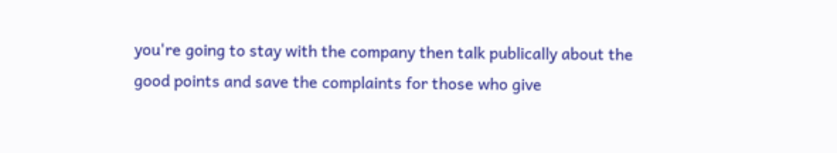you're going to stay with the company then talk publically about the good points and save the complaints for those who give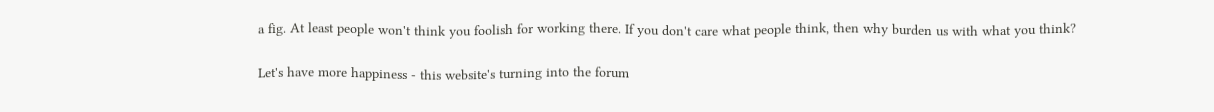a fig. At least people won't think you foolish for working there. If you don't care what people think, then why burden us with what you think?

Let's have more happiness - this website's turning into the forum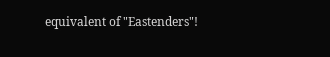equivalent of "Eastenders"!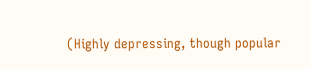(Highly depressing, though popular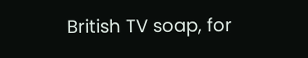British TV soap, for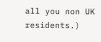all you non UK residents.)